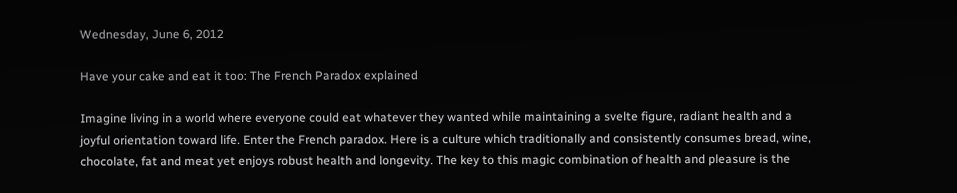Wednesday, June 6, 2012

Have your cake and eat it too: The French Paradox explained

Imagine living in a world where everyone could eat whatever they wanted while maintaining a svelte figure, radiant health and a joyful orientation toward life. Enter the French paradox. Here is a culture which traditionally and consistently consumes bread, wine, chocolate, fat and meat yet enjoys robust health and longevity. The key to this magic combination of health and pleasure is the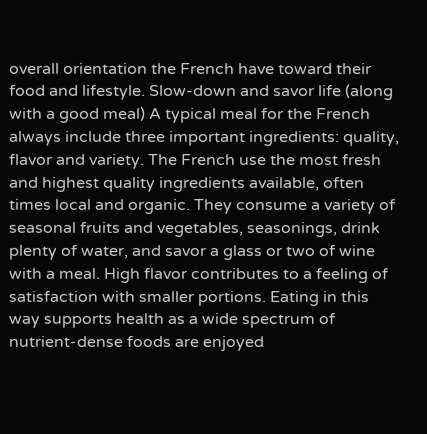overall orientation the French have toward their food and lifestyle. Slow-down and savor life (along with a good meal) A typical meal for the French always include three important ingredients: quality, flavor and variety. The French use the most fresh and highest quality ingredients available, often times local and organic. They consume a variety of seasonal fruits and vegetables, seasonings, drink plenty of water, and savor a glass or two of wine with a meal. High flavor contributes to a feeling of satisfaction with smaller portions. Eating in this way supports health as a wide spectrum of nutrient-dense foods are enjoyed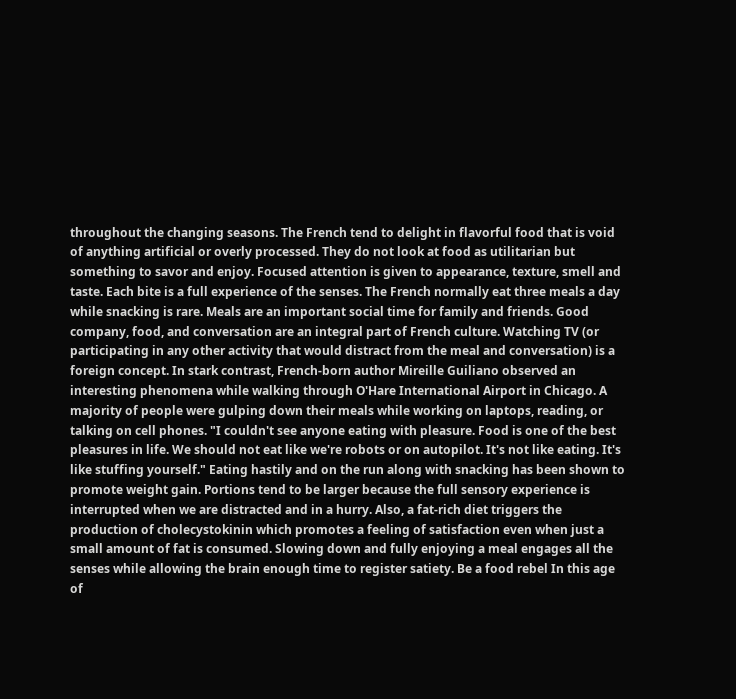throughout the changing seasons. The French tend to delight in flavorful food that is void of anything artificial or overly processed. They do not look at food as utilitarian but something to savor and enjoy. Focused attention is given to appearance, texture, smell and taste. Each bite is a full experience of the senses. The French normally eat three meals a day while snacking is rare. Meals are an important social time for family and friends. Good company, food, and conversation are an integral part of French culture. Watching TV (or participating in any other activity that would distract from the meal and conversation) is a foreign concept. In stark contrast, French-born author Mireille Guiliano observed an interesting phenomena while walking through O'Hare International Airport in Chicago. A majority of people were gulping down their meals while working on laptops, reading, or talking on cell phones. "I couldn't see anyone eating with pleasure. Food is one of the best pleasures in life. We should not eat like we're robots or on autopilot. It's not like eating. It's like stuffing yourself." Eating hastily and on the run along with snacking has been shown to promote weight gain. Portions tend to be larger because the full sensory experience is interrupted when we are distracted and in a hurry. Also, a fat-rich diet triggers the production of cholecystokinin which promotes a feeling of satisfaction even when just a small amount of fat is consumed. Slowing down and fully enjoying a meal engages all the senses while allowing the brain enough time to register satiety. Be a food rebel In this age of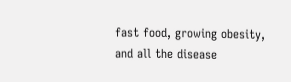fast food, growing obesity, and all the disease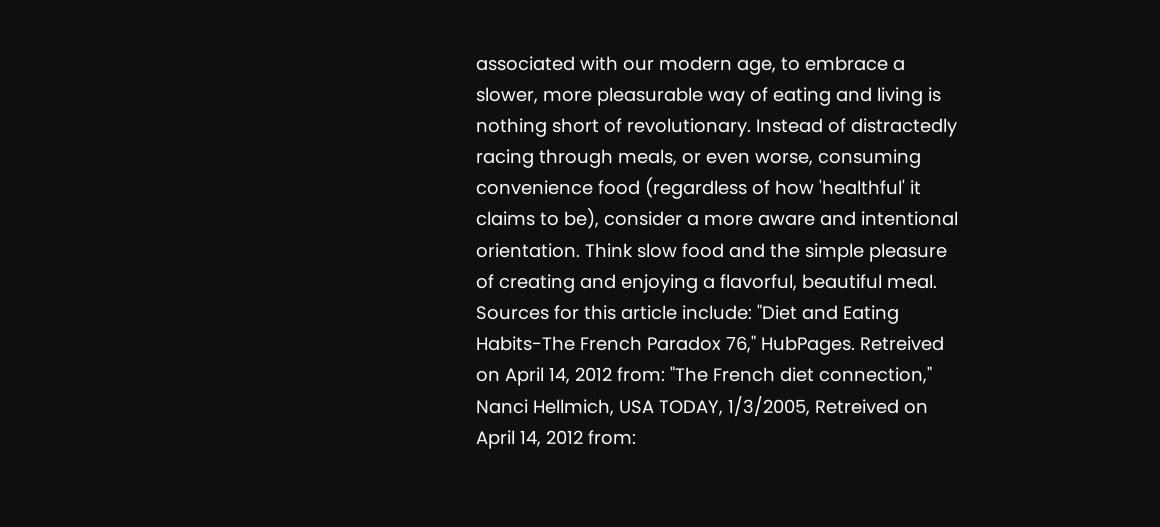associated with our modern age, to embrace a slower, more pleasurable way of eating and living is nothing short of revolutionary. Instead of distractedly racing through meals, or even worse, consuming convenience food (regardless of how 'healthful' it claims to be), consider a more aware and intentional orientation. Think slow food and the simple pleasure of creating and enjoying a flavorful, beautiful meal. Sources for this article include: "Diet and Eating Habits-The French Paradox 76," HubPages. Retreived on April 14, 2012 from: "The French diet connection," Nanci Hellmich, USA TODAY, 1/3/2005, Retreived on April 14, 2012 from: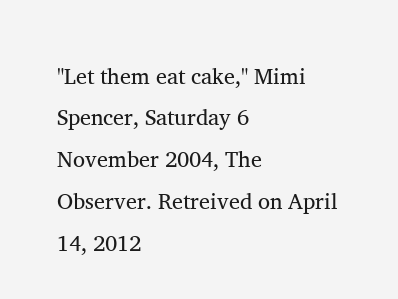"Let them eat cake," Mimi Spencer, Saturday 6 November 2004, The Observer. Retreived on April 14, 2012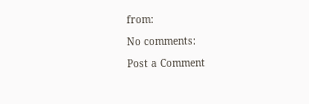from:

No comments:

Post a Comment